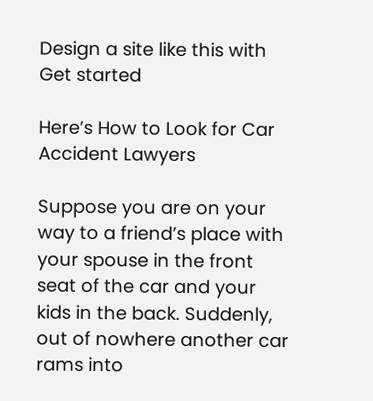Design a site like this with
Get started

Here’s How to Look for Car Accident Lawyers

Suppose you are on your way to a friend’s place with your spouse in the front seat of the car and your kids in the back. Suddenly, out of nowhere another car rams into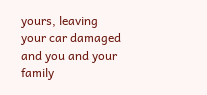yours, leaving your car damaged and you and your family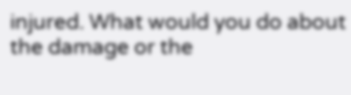injured. What would you do about the damage or the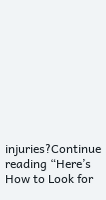injuries?Continue reading “Here’s How to Look for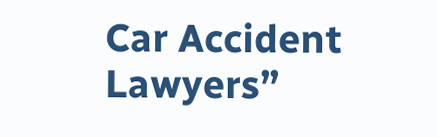Car Accident Lawyers”